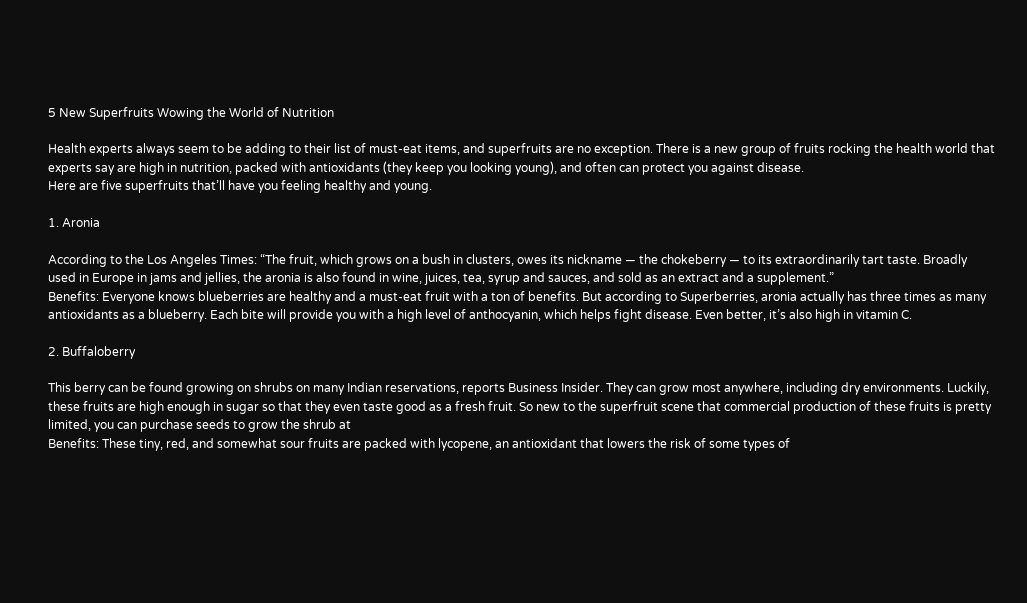5 New Superfruits Wowing the World of Nutrition

Health experts always seem to be adding to their list of must-eat items, and superfruits are no exception. There is a new group of fruits rocking the health world that experts say are high in nutrition, packed with antioxidants (they keep you looking young), and often can protect you against disease.
Here are five superfruits that’ll have you feeling healthy and young.

1. Aronia

According to the Los Angeles Times: “The fruit, which grows on a bush in clusters, owes its nickname — the chokeberry — to its extraordinarily tart taste. Broadly used in Europe in jams and jellies, the aronia is also found in wine, juices, tea, syrup and sauces, and sold as an extract and a supplement.”
Benefits: Everyone knows blueberries are healthy and a must-eat fruit with a ton of benefits. But according to Superberries, aronia actually has three times as many antioxidants as a blueberry. Each bite will provide you with a high level of anthocyanin, which helps fight disease. Even better, it’s also high in vitamin C.

2. Buffaloberry

This berry can be found growing on shrubs on many Indian reservations, reports Business Insider. They can grow most anywhere, including dry environments. Luckily, these fruits are high enough in sugar so that they even taste good as a fresh fruit. So new to the superfruit scene that commercial production of these fruits is pretty limited, you can purchase seeds to grow the shrub at
Benefits: These tiny, red, and somewhat sour fruits are packed with lycopene, an antioxidant that lowers the risk of some types of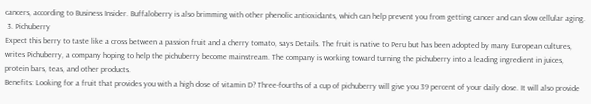cancers, according to Business Insider. Buffaloberry is also brimming with other phenolic antioxidants, which can help prevent you from getting cancer and can slow cellular aging.
 3. Pichuberry
Expect this berry to taste like a cross between a passion fruit and a cherry tomato, says Details. The fruit is native to Peru but has been adopted by many European cultures, writes Pichuberry, a company hoping to help the pichuberry become mainstream. The company is working toward turning the pichuberry into a leading ingredient in juices, protein bars, teas, and other products.
Benefits: Looking for a fruit that provides you with a high dose of vitamin D? Three-fourths of a cup of pichuberry will give you 39 percent of your daily dose. It will also provide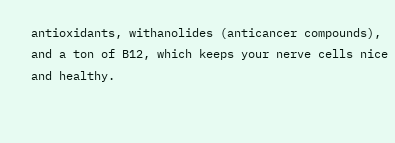antioxidants, withanolides (anticancer compounds), and a ton of B12, which keeps your nerve cells nice and healthy.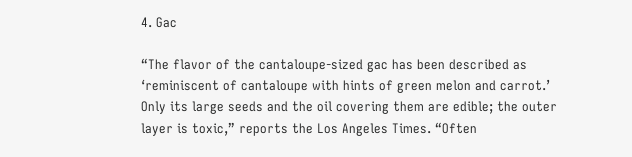4. Gac

“The flavor of the cantaloupe-sized gac has been described as ‘reminiscent of cantaloupe with hints of green melon and carrot.’ Only its large seeds and the oil covering them are edible; the outer layer is toxic,” reports the Los Angeles Times. “Often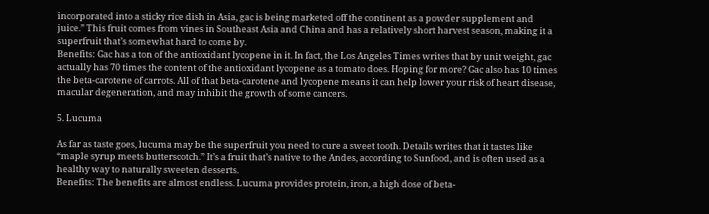incorporated into a sticky rice dish in Asia, gac is being marketed off the continent as a powder supplement and juice.” This fruit comes from vines in Southeast Asia and China and has a relatively short harvest season, making it a superfruit that’s somewhat hard to come by.
Benefits: Gac has a ton of the antioxidant lycopene in it. In fact, the Los Angeles Times writes that by unit weight, gac actually has 70 times the content of the antioxidant lycopene as a tomato does. Hoping for more? Gac also has 10 times the beta-carotene of carrots. All of that beta-carotene and lycopene means it can help lower your risk of heart disease, macular degeneration, and may inhibit the growth of some cancers.

5. Lucuma

As far as taste goes, lucuma may be the superfruit you need to cure a sweet tooth. Details writes that it tastes like “maple syrup meets butterscotch.” It’s a fruit that’s native to the Andes, according to Sunfood, and is often used as a healthy way to naturally sweeten desserts.
Benefits: The benefits are almost endless. Lucuma provides protein, iron, a high dose of beta-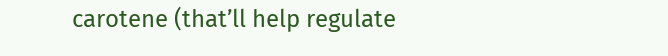carotene (that’ll help regulate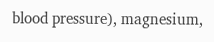blood pressure), magnesium,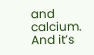and calcium. And it’s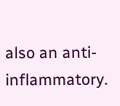also an anti-inflammatory.